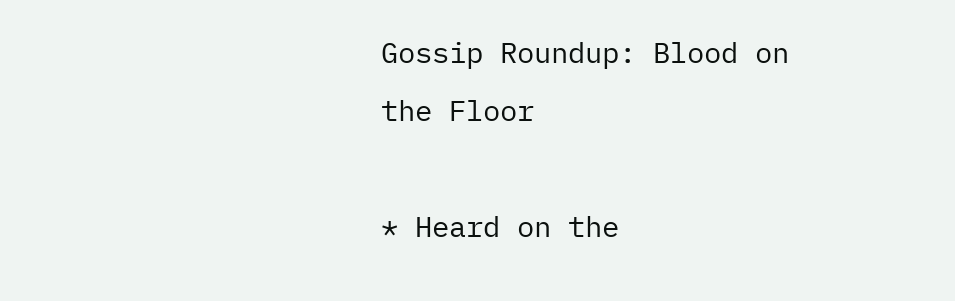Gossip Roundup: Blood on the Floor

* Heard on the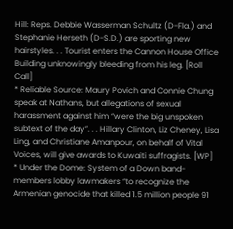Hill: Reps. Debbie Wasserman Schultz (D-Fla.) and Stephanie Herseth (D-S.D.) are sporting new hairstyles. . . Tourist enters the Cannon House Office Building unknowingly bleeding from his leg. [Roll Call]
* Reliable Source: Maury Povich and Connie Chung speak at Nathans, but allegations of sexual harassment against him “were the big unspoken subtext of the day”. . . Hillary Clinton, Liz Cheney, Lisa Ling, and Christiane Amanpour, on behalf of Vital Voices, will give awards to Kuwaiti suffragists. [WP]
* Under the Dome: System of a Down band-members lobby lawmakers “to recognize the Armenian genocide that killed 1.5 million people 91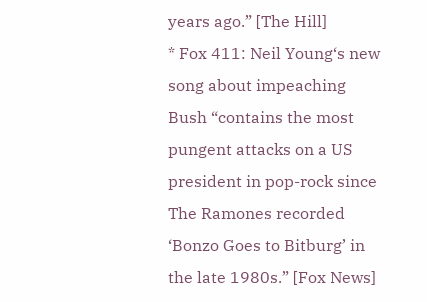years ago.” [The Hill]
* Fox 411: Neil Young‘s new song about impeaching Bush “contains the most pungent attacks on a US president in pop-rock since The Ramones recorded ‘Bonzo Goes to Bitburg’ in the late 1980s.” [Fox News]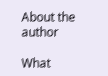About the author

What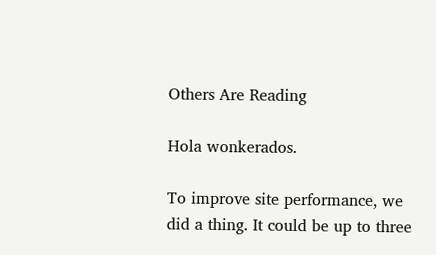Others Are Reading

Hola wonkerados.

To improve site performance, we did a thing. It could be up to three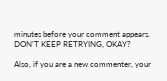minutes before your comment appears. DON'T KEEP RETRYING, OKAY?

Also, if you are a new commenter, your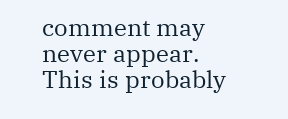comment may never appear. This is probably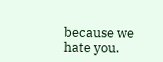because we hate you.